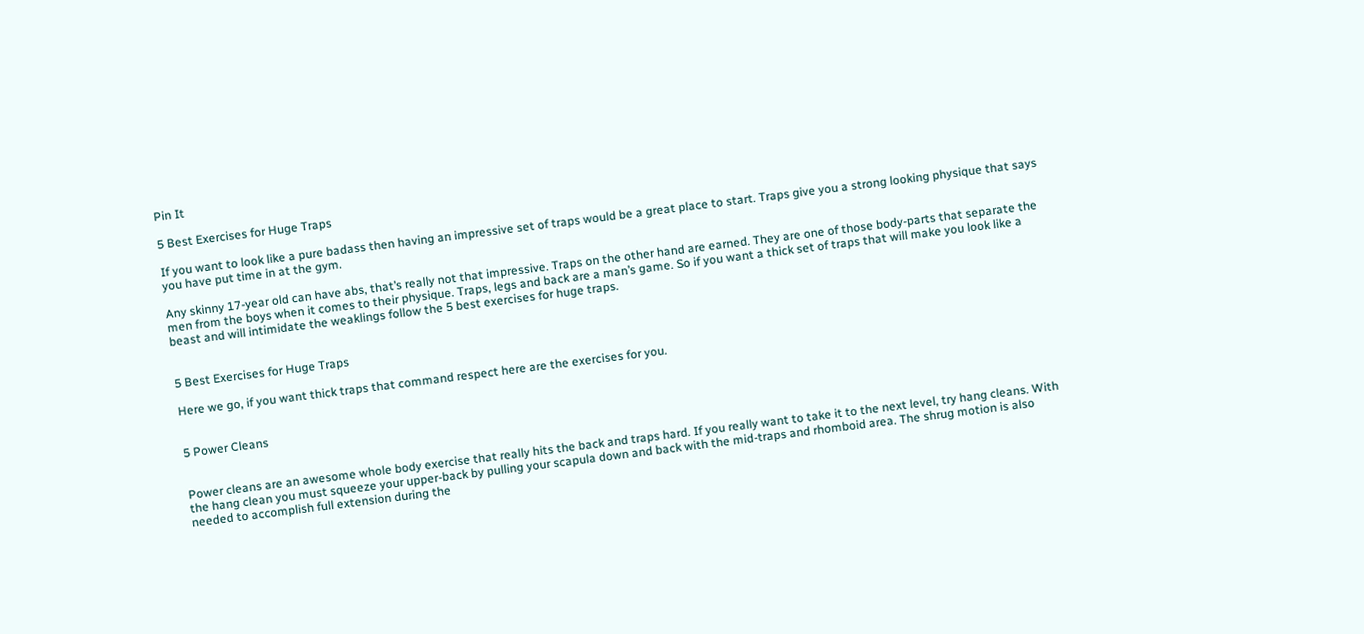Pin It

5 Best Exercises for Huge Traps

If you want to look like a pure badass then having an impressive set of traps would be a great place to start. Traps give you a strong looking physique that says you have put time in at the gym.

Any skinny 17-year old can have abs, that’s really not that impressive. Traps on the other hand are earned. They are one of those body-parts that separate the men from the boys when it comes to their physique. Traps, legs and back are a man’s game. So if you want a thick set of traps that will make you look like a beast and will intimidate the weaklings follow the 5 best exercises for huge traps.


5 Best Exercises for Huge Traps

Here we go, if you want thick traps that command respect here are the exercises for you.


5 Power Cleans


Power cleans are an awesome whole body exercise that really hits the back and traps hard. If you really want to take it to the next level, try hang cleans. With the hang clean you must squeeze your upper-back by pulling your scapula down and back with the mid-traps and rhomboid area. The shrug motion is also needed to accomplish full extension during the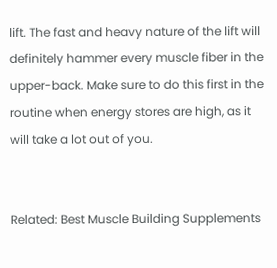lift. The fast and heavy nature of the lift will definitely hammer every muscle fiber in the upper-back. Make sure to do this first in the routine when energy stores are high, as it will take a lot out of you.


Related: Best Muscle Building Supplements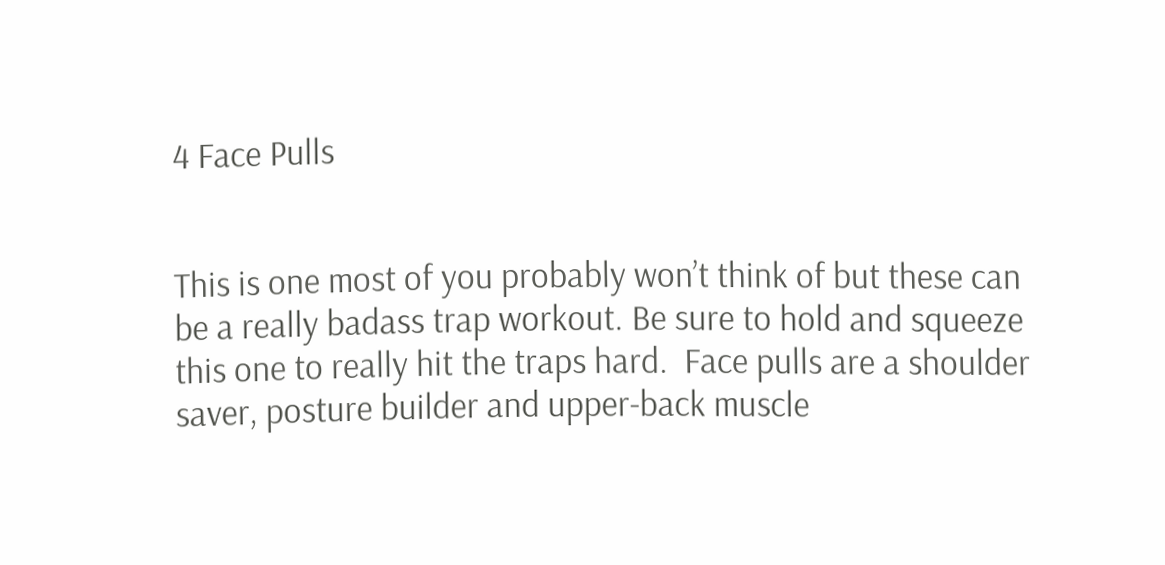4 Face Pulls


This is one most of you probably won’t think of but these can be a really badass trap workout. Be sure to hold and squeeze this one to really hit the traps hard.  Face pulls are a shoulder saver, posture builder and upper-back muscle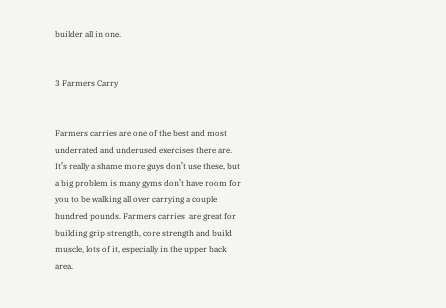builder all in one.


3 Farmers Carry


Farmers carries are one of the best and most underrated and underused exercises there are. It’s really a shame more guys don’t use these, but a big problem is many gyms don’t have room for you to be walking all over carrying a couple hundred pounds. Farmers carries  are great for building grip strength, core strength and build muscle, lots of it, especially in the upper back area.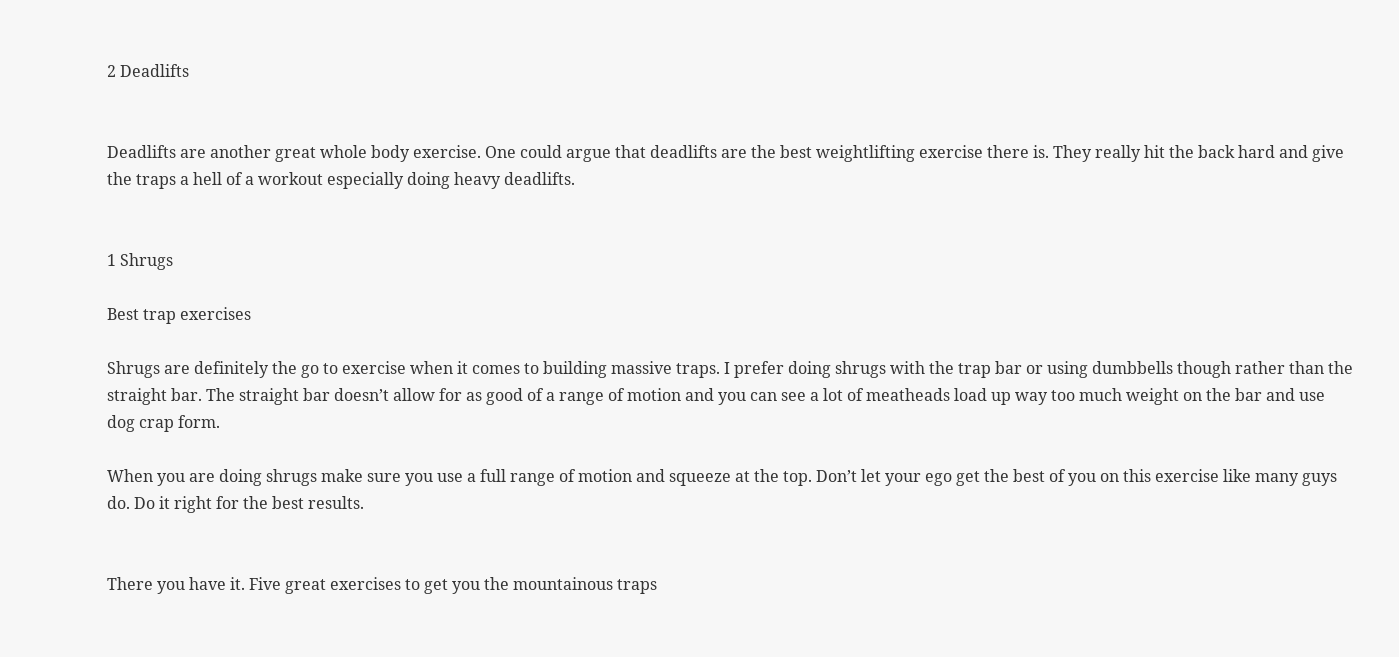2 Deadlifts


Deadlifts are another great whole body exercise. One could argue that deadlifts are the best weightlifting exercise there is. They really hit the back hard and give the traps a hell of a workout especially doing heavy deadlifts.


1 Shrugs

Best trap exercises

Shrugs are definitely the go to exercise when it comes to building massive traps. I prefer doing shrugs with the trap bar or using dumbbells though rather than the straight bar. The straight bar doesn’t allow for as good of a range of motion and you can see a lot of meatheads load up way too much weight on the bar and use dog crap form.

When you are doing shrugs make sure you use a full range of motion and squeeze at the top. Don’t let your ego get the best of you on this exercise like many guys do. Do it right for the best results.


There you have it. Five great exercises to get you the mountainous traps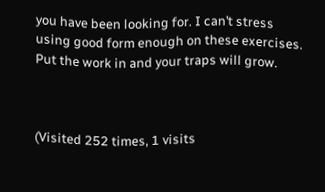you have been looking for. I can’t stress using good form enough on these exercises. Put the work in and your traps will grow.



(Visited 252 times, 1 visits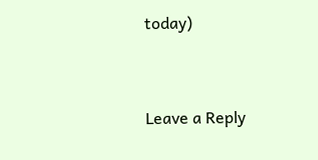today)



Leave a Reply